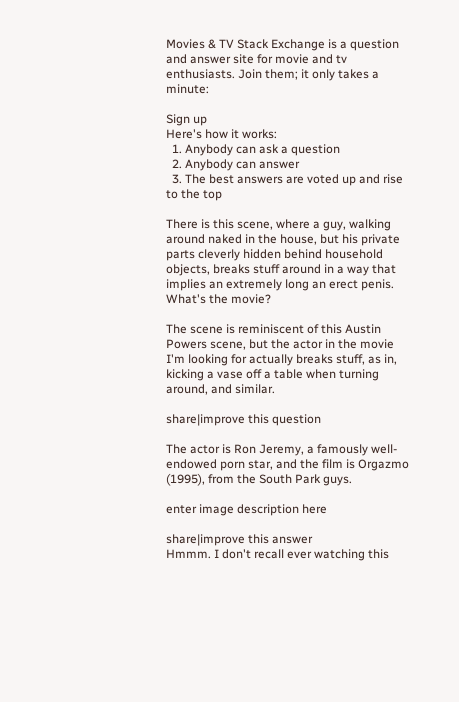Movies & TV Stack Exchange is a question and answer site for movie and tv enthusiasts. Join them; it only takes a minute:

Sign up
Here's how it works:
  1. Anybody can ask a question
  2. Anybody can answer
  3. The best answers are voted up and rise to the top

There is this scene, where a guy, walking around naked in the house, but his private parts cleverly hidden behind household objects, breaks stuff around in a way that implies an extremely long an erect penis. What's the movie?

The scene is reminiscent of this Austin Powers scene, but the actor in the movie I'm looking for actually breaks stuff, as in, kicking a vase off a table when turning around, and similar.

share|improve this question

The actor is Ron Jeremy, a famously well-endowed porn star, and the film is Orgazmo (1995), from the South Park guys.

enter image description here

share|improve this answer
Hmmm. I don't recall ever watching this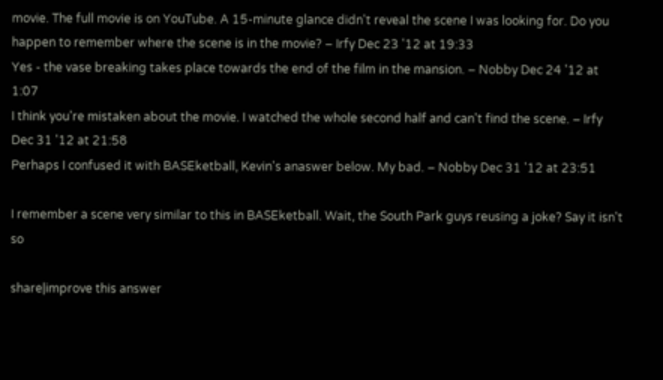movie. The full movie is on YouTube. A 15-minute glance didn't reveal the scene I was looking for. Do you happen to remember where the scene is in the movie? – Irfy Dec 23 '12 at 19:33
Yes - the vase breaking takes place towards the end of the film in the mansion. – Nobby Dec 24 '12 at 1:07
I think you're mistaken about the movie. I watched the whole second half and can't find the scene. – Irfy Dec 31 '12 at 21:58
Perhaps I confused it with BASEketball, Kevin's anaswer below. My bad. – Nobby Dec 31 '12 at 23:51

I remember a scene very similar to this in BASEketball. Wait, the South Park guys reusing a joke? Say it isn't so

share|improve this answer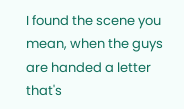I found the scene you mean, when the guys are handed a letter that's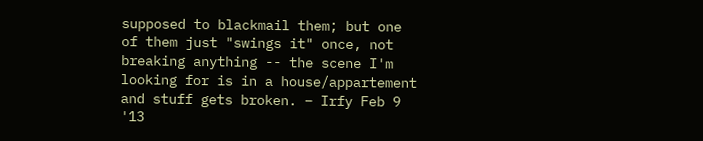supposed to blackmail them; but one of them just "swings it" once, not breaking anything -- the scene I'm looking for is in a house/appartement and stuff gets broken. – Irfy Feb 9 '13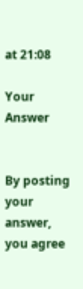at 21:08

Your Answer


By posting your answer, you agree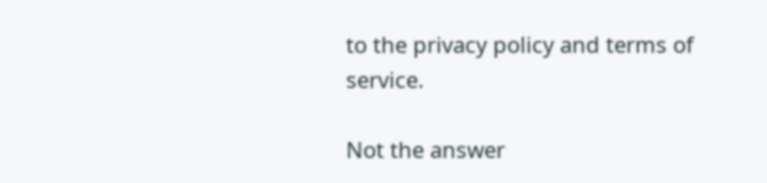to the privacy policy and terms of service.

Not the answer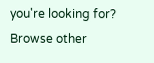you're looking for? Browse other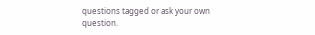questions tagged or ask your own question.